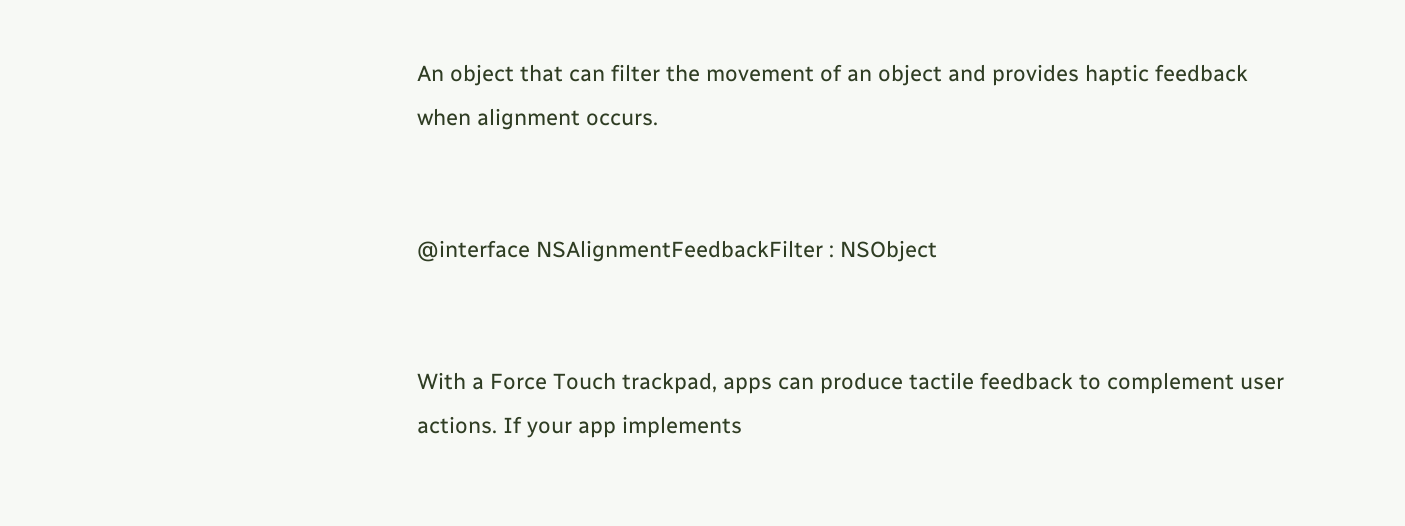An object that can filter the movement of an object and provides haptic feedback when alignment occurs.


@interface NSAlignmentFeedbackFilter : NSObject


With a Force Touch trackpad, apps can produce tactile feedback to complement user actions. If your app implements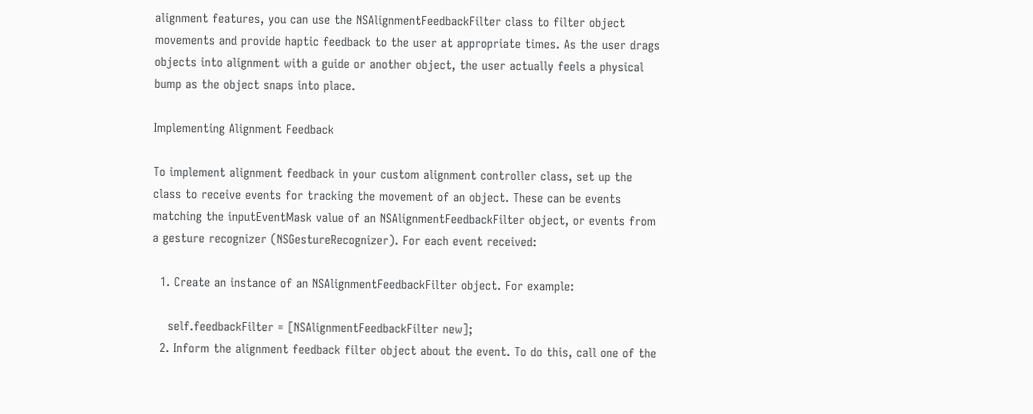alignment features, you can use the NSAlignmentFeedbackFilter class to filter object movements and provide haptic feedback to the user at appropriate times. As the user drags objects into alignment with a guide or another object, the user actually feels a physical bump as the object snaps into place.

Implementing Alignment Feedback

To implement alignment feedback in your custom alignment controller class, set up the class to receive events for tracking the movement of an object. These can be events matching the inputEventMask value of an NSAlignmentFeedbackFilter object, or events from a gesture recognizer (NSGestureRecognizer). For each event received:

  1. Create an instance of an NSAlignmentFeedbackFilter object. For example:

    self.feedbackFilter = [NSAlignmentFeedbackFilter new];
  2. Inform the alignment feedback filter object about the event. To do this, call one of the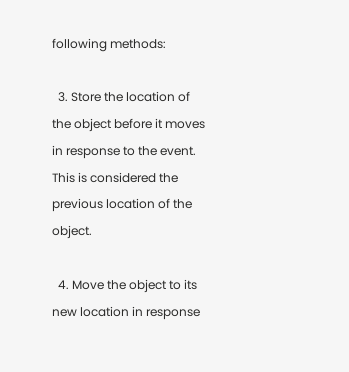following methods:

  3. Store the location of the object before it moves in response to the event. This is considered the previous location of the object.

  4. Move the object to its new location in response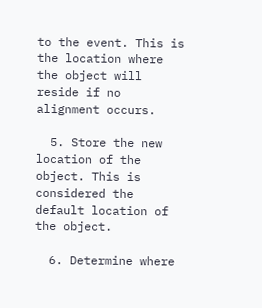to the event. This is the location where the object will reside if no alignment occurs.

  5. Store the new location of the object. This is considered the default location of the object.

  6. Determine where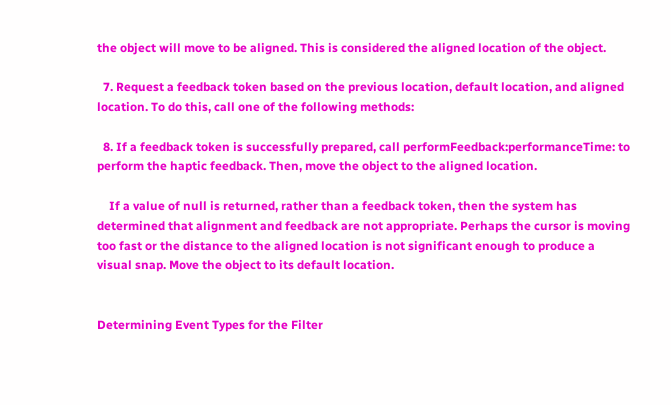the object will move to be aligned. This is considered the aligned location of the object.

  7. Request a feedback token based on the previous location, default location, and aligned location. To do this, call one of the following methods:

  8. If a feedback token is successfully prepared, call performFeedback:performanceTime: to perform the haptic feedback. Then, move the object to the aligned location.

    If a value of null is returned, rather than a feedback token, then the system has determined that alignment and feedback are not appropriate. Perhaps the cursor is moving too fast or the distance to the aligned location is not significant enough to produce a visual snap. Move the object to its default location.


Determining Event Types for the Filter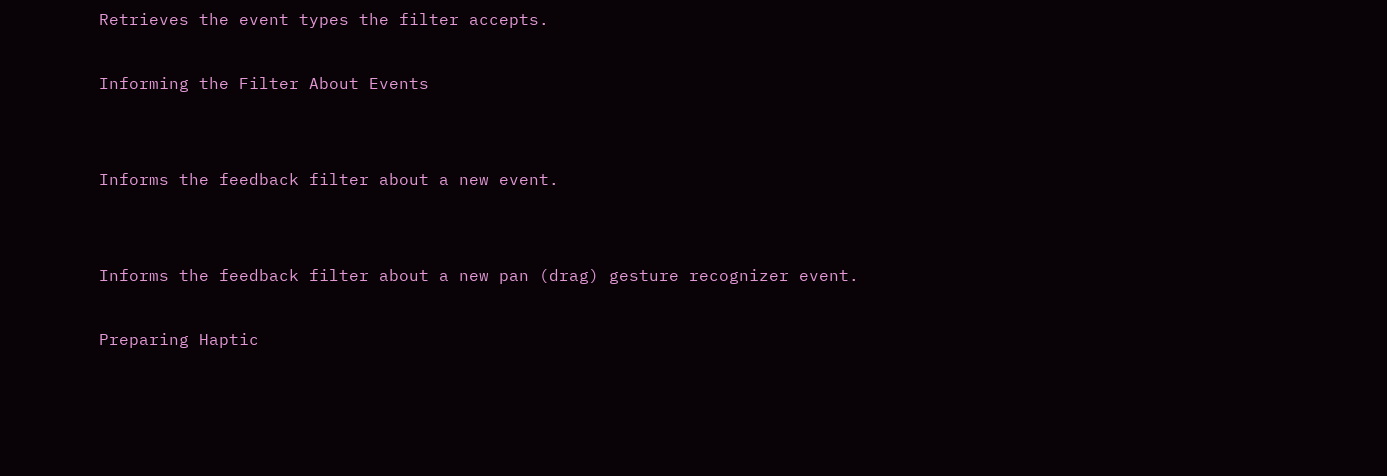Retrieves the event types the filter accepts.

Informing the Filter About Events


Informs the feedback filter about a new event.


Informs the feedback filter about a new pan (drag) gesture recognizer event.

Preparing Haptic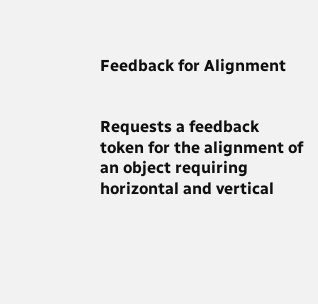Feedback for Alignment


Requests a feedback token for the alignment of an object requiring horizontal and vertical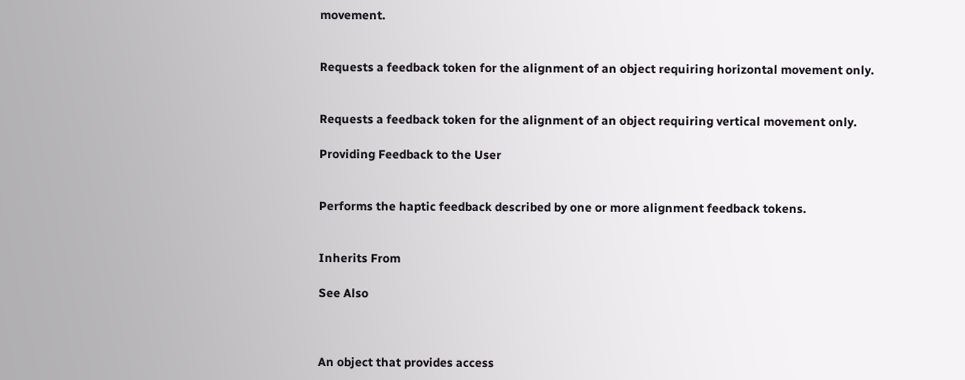movement.


Requests a feedback token for the alignment of an object requiring horizontal movement only.


Requests a feedback token for the alignment of an object requiring vertical movement only.

Providing Feedback to the User


Performs the haptic feedback described by one or more alignment feedback tokens.


Inherits From

See Also



An object that provides access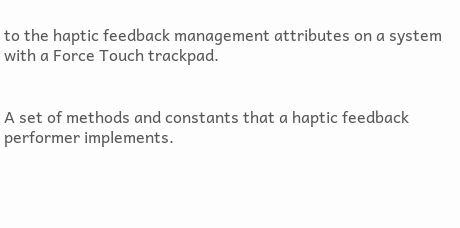to the haptic feedback management attributes on a system with a Force Touch trackpad.


A set of methods and constants that a haptic feedback performer implements.